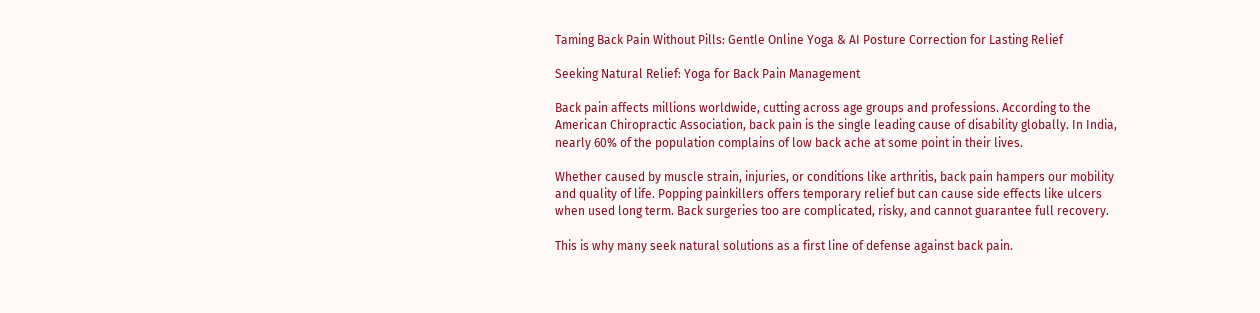Taming Back Pain Without Pills: Gentle Online Yoga & AI Posture Correction for Lasting Relief

Seeking Natural Relief: Yoga for Back Pain Management

Back pain affects millions worldwide, cutting across age groups and professions. According to the American Chiropractic Association, back pain is the single leading cause of disability globally. In India, nearly 60% of the population complains of low back ache at some point in their lives.

Whether caused by muscle strain, injuries, or conditions like arthritis, back pain hampers our mobility and quality of life. Popping painkillers offers temporary relief but can cause side effects like ulcers when used long term. Back surgeries too are complicated, risky, and cannot guarantee full recovery.

This is why many seek natural solutions as a first line of defense against back pain.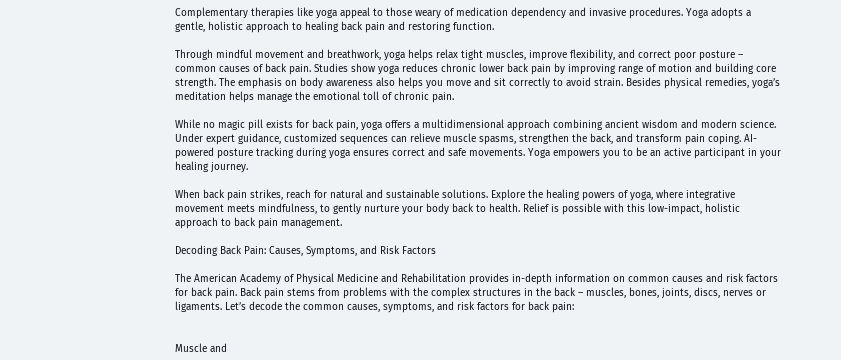Complementary therapies like yoga appeal to those weary of medication dependency and invasive procedures. Yoga adopts a gentle, holistic approach to healing back pain and restoring function.

Through mindful movement and breathwork, yoga helps relax tight muscles, improve flexibility, and correct poor posture – common causes of back pain. Studies show yoga reduces chronic lower back pain by improving range of motion and building core strength. The emphasis on body awareness also helps you move and sit correctly to avoid strain. Besides physical remedies, yoga’s meditation helps manage the emotional toll of chronic pain.

While no magic pill exists for back pain, yoga offers a multidimensional approach combining ancient wisdom and modern science. Under expert guidance, customized sequences can relieve muscle spasms, strengthen the back, and transform pain coping. AI-powered posture tracking during yoga ensures correct and safe movements. Yoga empowers you to be an active participant in your healing journey.

When back pain strikes, reach for natural and sustainable solutions. Explore the healing powers of yoga, where integrative movement meets mindfulness, to gently nurture your body back to health. Relief is possible with this low-impact, holistic approach to back pain management.

Decoding Back Pain: Causes, Symptoms, and Risk Factors

The American Academy of Physical Medicine and Rehabilitation provides in-depth information on common causes and risk factors for back pain. Back pain stems from problems with the complex structures in the back – muscles, bones, joints, discs, nerves or ligaments. Let’s decode the common causes, symptoms, and risk factors for back pain:


Muscle and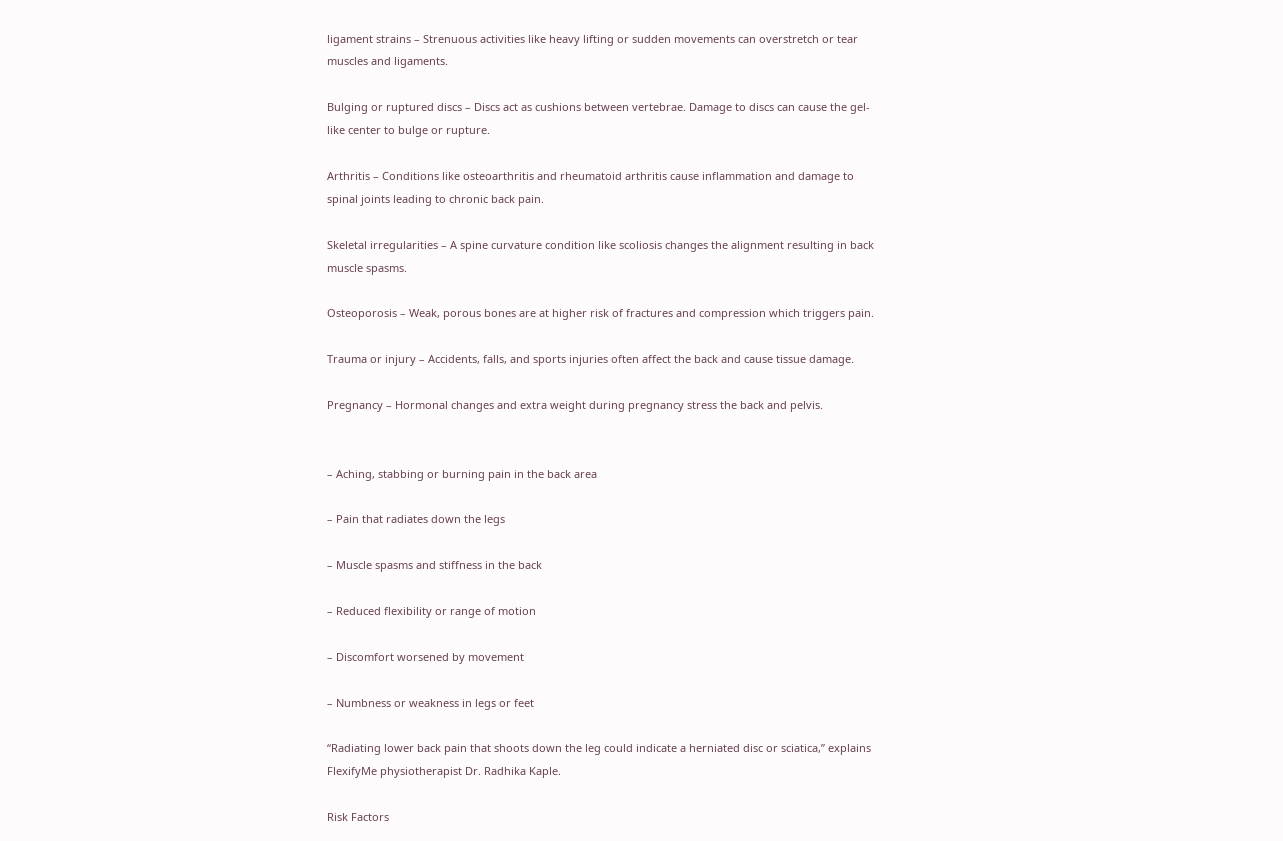ligament strains – Strenuous activities like heavy lifting or sudden movements can overstretch or tear muscles and ligaments.

Bulging or ruptured discs – Discs act as cushions between vertebrae. Damage to discs can cause the gel-like center to bulge or rupture.

Arthritis – Conditions like osteoarthritis and rheumatoid arthritis cause inflammation and damage to spinal joints leading to chronic back pain.

Skeletal irregularities – A spine curvature condition like scoliosis changes the alignment resulting in back muscle spasms.

Osteoporosis – Weak, porous bones are at higher risk of fractures and compression which triggers pain.

Trauma or injury – Accidents, falls, and sports injuries often affect the back and cause tissue damage.

Pregnancy – Hormonal changes and extra weight during pregnancy stress the back and pelvis.


– Aching, stabbing or burning pain in the back area

– Pain that radiates down the legs

– Muscle spasms and stiffness in the back

– Reduced flexibility or range of motion

– Discomfort worsened by movement

– Numbness or weakness in legs or feet

“Radiating lower back pain that shoots down the leg could indicate a herniated disc or sciatica,” explains FlexifyMe physiotherapist Dr. Radhika Kaple.

Risk Factors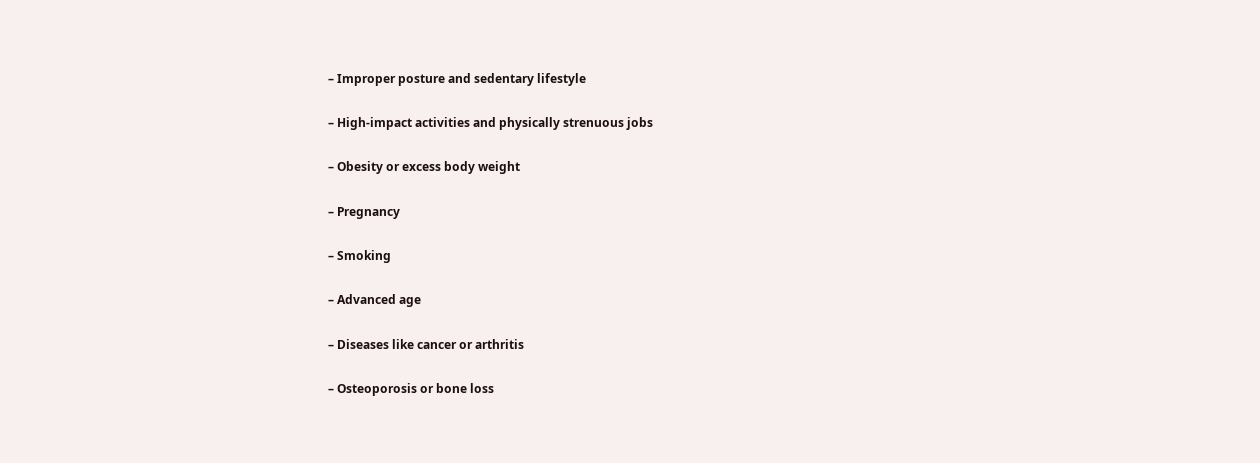– Improper posture and sedentary lifestyle

– High-impact activities and physically strenuous jobs

– Obesity or excess body weight

– Pregnancy

– Smoking

– Advanced age

– Diseases like cancer or arthritis

– Osteoporosis or bone loss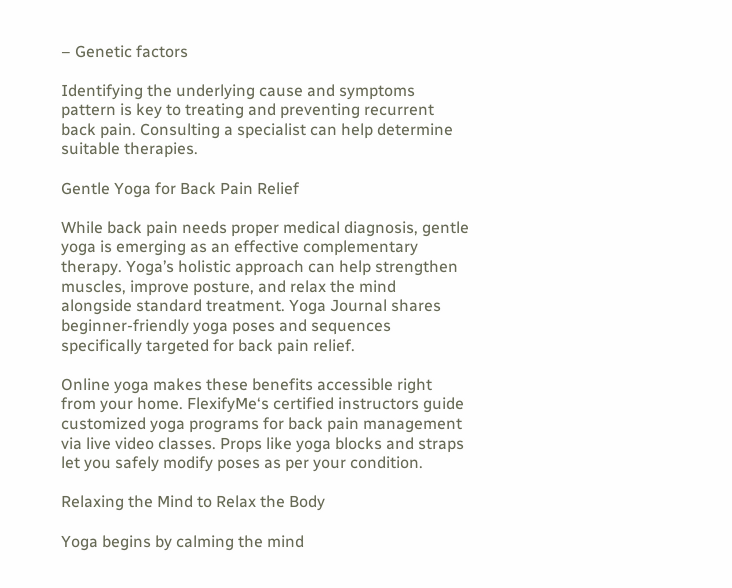– Genetic factors

Identifying the underlying cause and symptoms pattern is key to treating and preventing recurrent back pain. Consulting a specialist can help determine suitable therapies.

Gentle Yoga for Back Pain Relief

While back pain needs proper medical diagnosis, gentle yoga is emerging as an effective complementary therapy. Yoga’s holistic approach can help strengthen muscles, improve posture, and relax the mind alongside standard treatment. Yoga Journal shares beginner-friendly yoga poses and sequences specifically targeted for back pain relief.

Online yoga makes these benefits accessible right from your home. FlexifyMe‘s certified instructors guide customized yoga programs for back pain management via live video classes. Props like yoga blocks and straps let you safely modify poses as per your condition.

Relaxing the Mind to Relax the Body

Yoga begins by calming the mind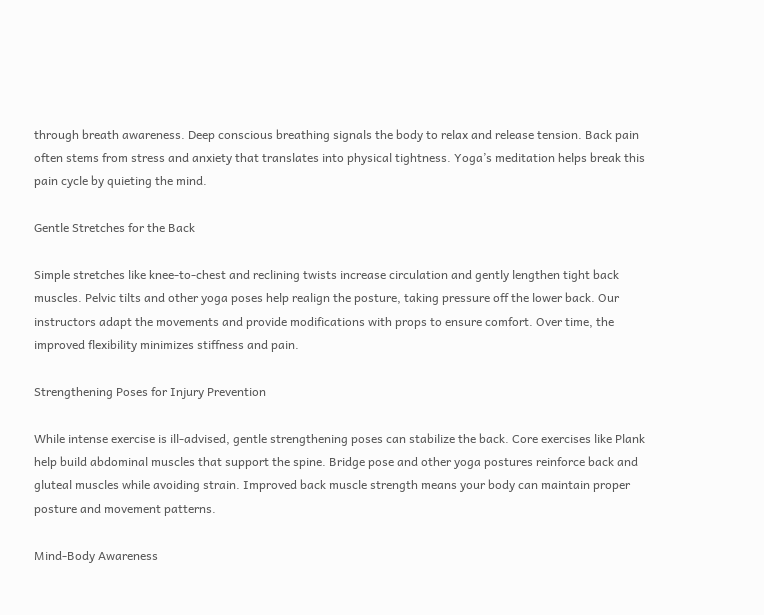through breath awareness. Deep conscious breathing signals the body to relax and release tension. Back pain often stems from stress and anxiety that translates into physical tightness. Yoga’s meditation helps break this pain cycle by quieting the mind.

Gentle Stretches for the Back

Simple stretches like knee-to-chest and reclining twists increase circulation and gently lengthen tight back muscles. Pelvic tilts and other yoga poses help realign the posture, taking pressure off the lower back. Our instructors adapt the movements and provide modifications with props to ensure comfort. Over time, the improved flexibility minimizes stiffness and pain.

Strengthening Poses for Injury Prevention

While intense exercise is ill-advised, gentle strengthening poses can stabilize the back. Core exercises like Plank help build abdominal muscles that support the spine. Bridge pose and other yoga postures reinforce back and gluteal muscles while avoiding strain. Improved back muscle strength means your body can maintain proper posture and movement patterns.

Mind-Body Awareness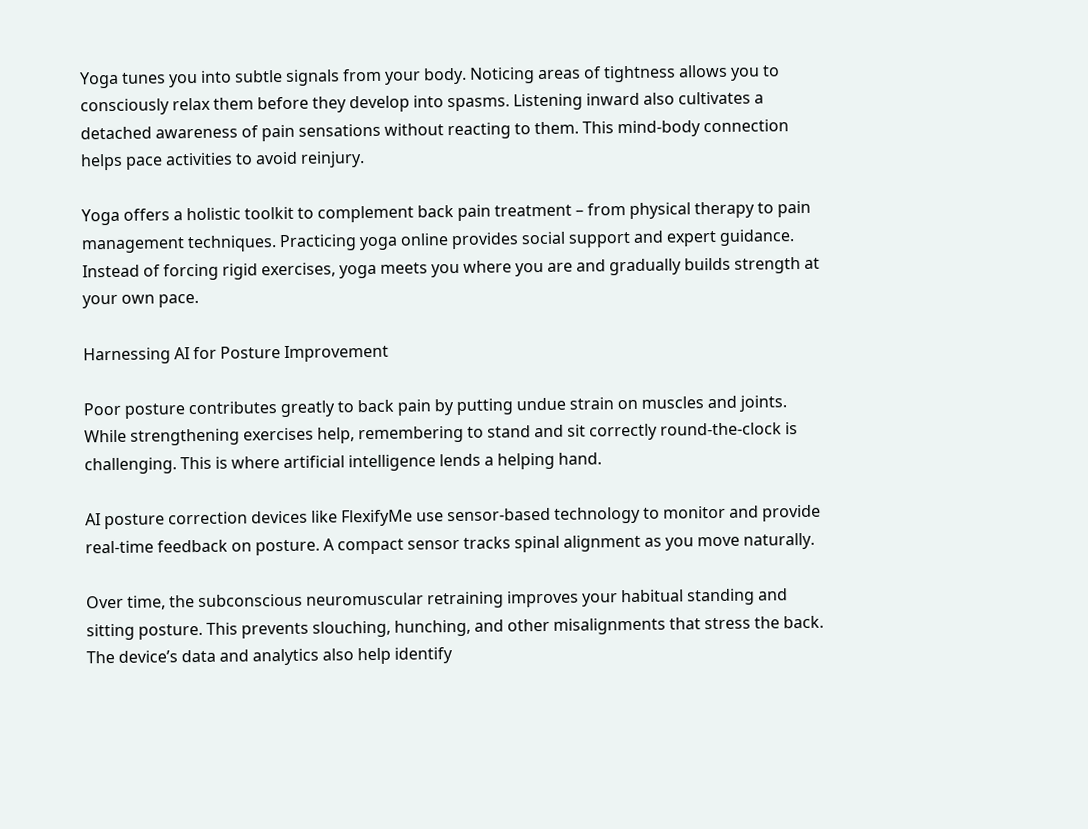Yoga tunes you into subtle signals from your body. Noticing areas of tightness allows you to consciously relax them before they develop into spasms. Listening inward also cultivates a detached awareness of pain sensations without reacting to them. This mind-body connection helps pace activities to avoid reinjury.

Yoga offers a holistic toolkit to complement back pain treatment – from physical therapy to pain management techniques. Practicing yoga online provides social support and expert guidance. Instead of forcing rigid exercises, yoga meets you where you are and gradually builds strength at your own pace.

Harnessing AI for Posture Improvement

Poor posture contributes greatly to back pain by putting undue strain on muscles and joints. While strengthening exercises help, remembering to stand and sit correctly round-the-clock is challenging. This is where artificial intelligence lends a helping hand.

AI posture correction devices like FlexifyMe use sensor-based technology to monitor and provide real-time feedback on posture. A compact sensor tracks spinal alignment as you move naturally.

Over time, the subconscious neuromuscular retraining improves your habitual standing and sitting posture. This prevents slouching, hunching, and other misalignments that stress the back. The device’s data and analytics also help identify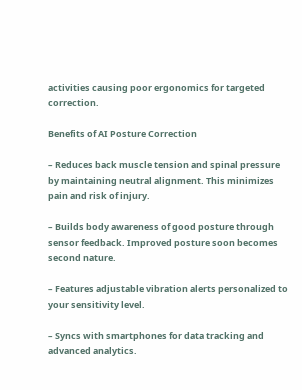activities causing poor ergonomics for targeted correction.

Benefits of AI Posture Correction

– Reduces back muscle tension and spinal pressure by maintaining neutral alignment. This minimizes pain and risk of injury.

– Builds body awareness of good posture through sensor feedback. Improved posture soon becomes second nature.

– Features adjustable vibration alerts personalized to your sensitivity level.

– Syncs with smartphones for data tracking and advanced analytics.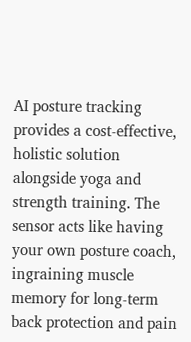AI posture tracking provides a cost-effective, holistic solution alongside yoga and strength training. The sensor acts like having your own posture coach, ingraining muscle memory for long-term back protection and pain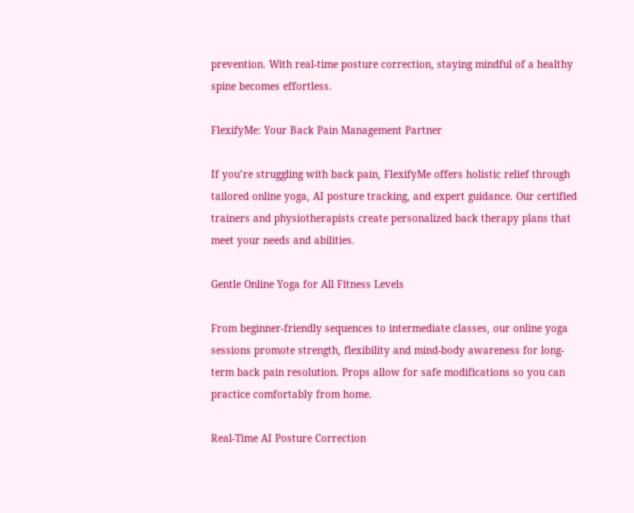prevention. With real-time posture correction, staying mindful of a healthy spine becomes effortless.

FlexifyMe: Your Back Pain Management Partner

If you’re struggling with back pain, FlexifyMe offers holistic relief through tailored online yoga, AI posture tracking, and expert guidance. Our certified trainers and physiotherapists create personalized back therapy plans that meet your needs and abilities.

Gentle Online Yoga for All Fitness Levels

From beginner-friendly sequences to intermediate classes, our online yoga sessions promote strength, flexibility and mind-body awareness for long-term back pain resolution. Props allow for safe modifications so you can practice comfortably from home.

Real-Time AI Posture Correction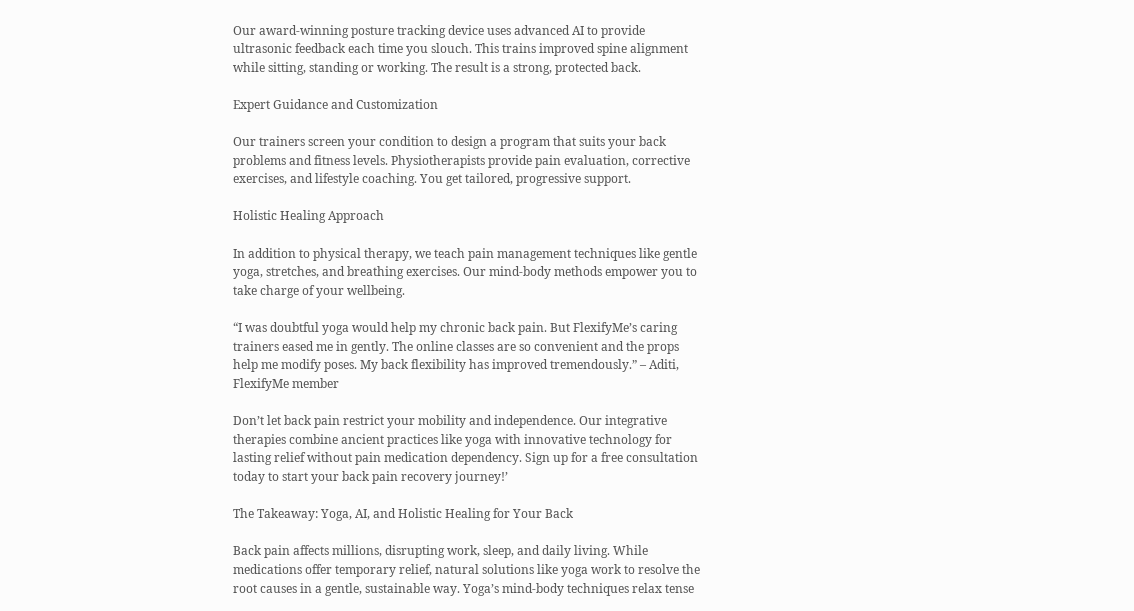Our award-winning posture tracking device uses advanced AI to provide ultrasonic feedback each time you slouch. This trains improved spine alignment while sitting, standing or working. The result is a strong, protected back.

Expert Guidance and Customization

Our trainers screen your condition to design a program that suits your back problems and fitness levels. Physiotherapists provide pain evaluation, corrective exercises, and lifestyle coaching. You get tailored, progressive support.

Holistic Healing Approach

In addition to physical therapy, we teach pain management techniques like gentle yoga, stretches, and breathing exercises. Our mind-body methods empower you to take charge of your wellbeing.

“I was doubtful yoga would help my chronic back pain. But FlexifyMe’s caring trainers eased me in gently. The online classes are so convenient and the props help me modify poses. My back flexibility has improved tremendously.” – Aditi, FlexifyMe member

Don’t let back pain restrict your mobility and independence. Our integrative therapies combine ancient practices like yoga with innovative technology for lasting relief without pain medication dependency. Sign up for a free consultation today to start your back pain recovery journey!’

The Takeaway: Yoga, AI, and Holistic Healing for Your Back

Back pain affects millions, disrupting work, sleep, and daily living. While medications offer temporary relief, natural solutions like yoga work to resolve the root causes in a gentle, sustainable way. Yoga’s mind-body techniques relax tense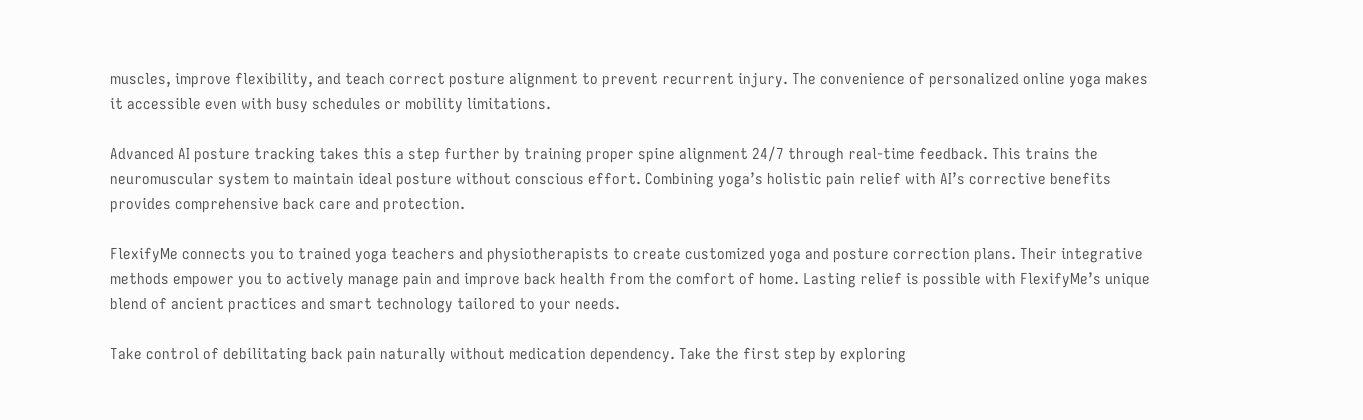muscles, improve flexibility, and teach correct posture alignment to prevent recurrent injury. The convenience of personalized online yoga makes it accessible even with busy schedules or mobility limitations.

Advanced AI posture tracking takes this a step further by training proper spine alignment 24/7 through real-time feedback. This trains the neuromuscular system to maintain ideal posture without conscious effort. Combining yoga’s holistic pain relief with AI’s corrective benefits provides comprehensive back care and protection.

FlexifyMe connects you to trained yoga teachers and physiotherapists to create customized yoga and posture correction plans. Their integrative methods empower you to actively manage pain and improve back health from the comfort of home. Lasting relief is possible with FlexifyMe’s unique blend of ancient practices and smart technology tailored to your needs.

Take control of debilitating back pain naturally without medication dependency. Take the first step by exploring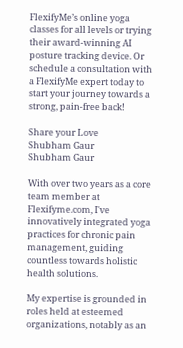FlexifyMe’s online yoga classes for all levels or trying their award-winning AI posture tracking device. Or schedule a consultation with a FlexifyMe expert today to start your journey towards a strong, pain-free back!

Share your Love
Shubham Gaur
Shubham Gaur

With over two years as a core team member at Flexifyme.com, I've innovatively integrated yoga practices for chronic pain management, guiding countless towards holistic health solutions.

My expertise is grounded in roles held at esteemed organizations, notably as an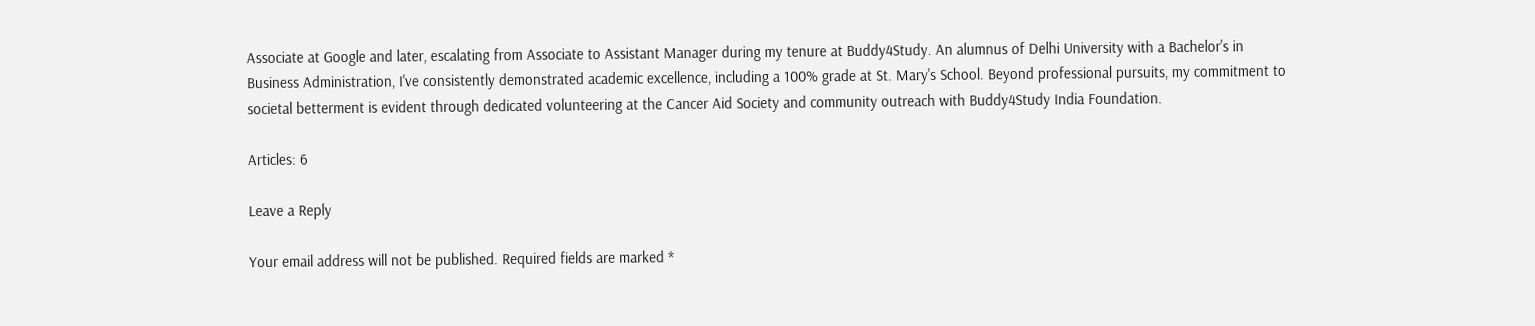Associate at Google and later, escalating from Associate to Assistant Manager during my tenure at Buddy4Study. An alumnus of Delhi University with a Bachelor's in Business Administration, I've consistently demonstrated academic excellence, including a 100% grade at St. Mary's School. Beyond professional pursuits, my commitment to societal betterment is evident through dedicated volunteering at the Cancer Aid Society and community outreach with Buddy4Study India Foundation.

Articles: 6

Leave a Reply

Your email address will not be published. Required fields are marked *